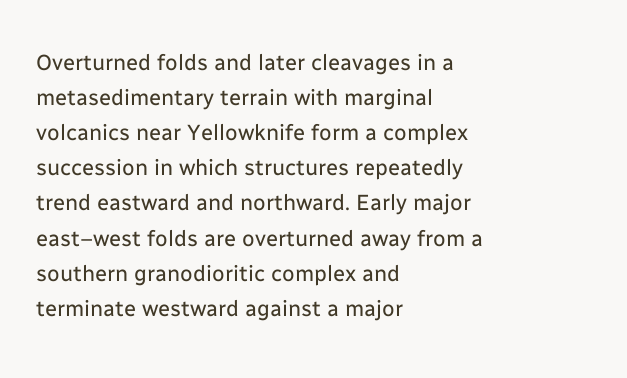Overturned folds and later cleavages in a metasedimentary terrain with marginal volcanics near Yellowknife form a complex succession in which structures repeatedly trend eastward and northward. Early major east–west folds are overturned away from a southern granodioritic complex and terminate westward against a major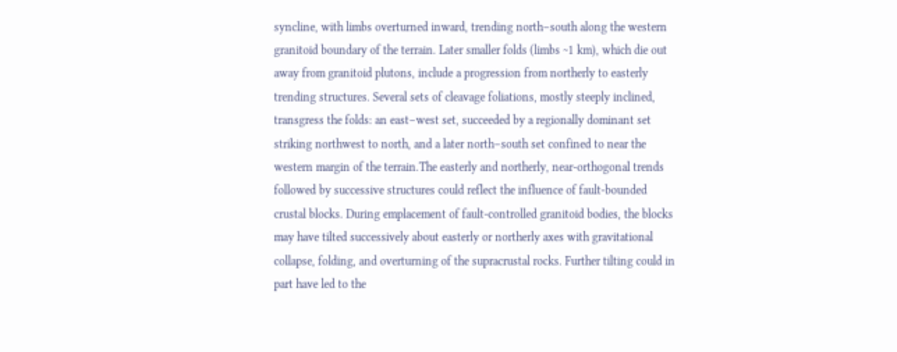syncline, with limbs overturned inward, trending north–south along the western granitoid boundary of the terrain. Later smaller folds (limbs ~1 km), which die out away from granitoid plutons, include a progression from northerly to easterly trending structures. Several sets of cleavage foliations, mostly steeply inclined, transgress the folds: an east–west set, succeeded by a regionally dominant set striking northwest to north, and a later north–south set confined to near the western margin of the terrain.The easterly and northerly, near-orthogonal trends followed by successive structures could reflect the influence of fault-bounded crustal blocks. During emplacement of fault-controlled granitoid bodies, the blocks may have tilted successively about easterly or northerly axes with gravitational collapse, folding, and overturning of the supracrustal rocks. Further tilting could in part have led to the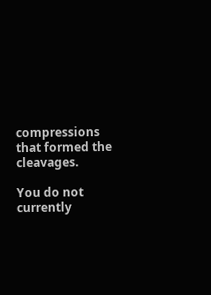compressions that formed the cleavages.

You do not currently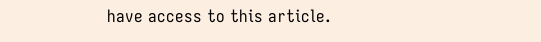have access to this article.